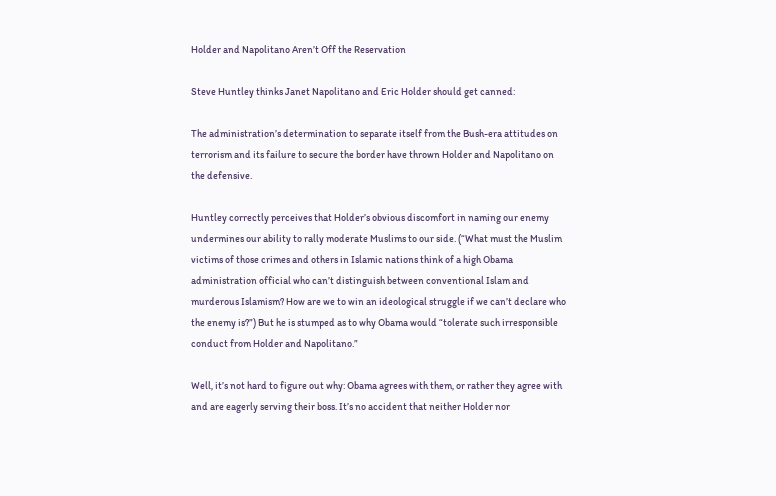Holder and Napolitano Aren’t Off the Reservation

Steve Huntley thinks Janet Napolitano and Eric Holder should get canned:

The administration’s determination to separate itself from the Bush-era attitudes on terrorism and its failure to secure the border have thrown Holder and Napolitano on the defensive.

Huntley correctly perceives that Holder’s obvious discomfort in naming our enemy undermines our ability to rally moderate Muslims to our side. (“What must the Muslim victims of those crimes and others in Islamic nations think of a high Obama administration official who can’t distinguish between conventional Islam and murderous Islamism? How are we to win an ideological struggle if we can’t declare who the enemy is?”) But he is stumped as to why Obama would “tolerate such irresponsible conduct from Holder and Napolitano.”

Well, it’s not hard to figure out why: Obama agrees with them, or rather they agree with and are eagerly serving their boss. It’s no accident that neither Holder nor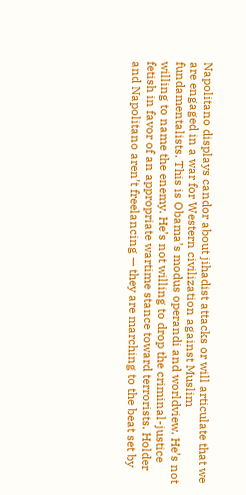Napolitano displays candor about jihadist attacks or will articulate that we are engaged in a war for Western civilization against Muslim fundamentalists. This is Obama’s modus operandi and worldview. He’s not willing to name the enemy. He’s not willing to drop the criminal-justice fetish in favor of an appropriate wartime stance toward terrorists. Holder and Napolitano aren’t freelancing — they are marching to the beat set by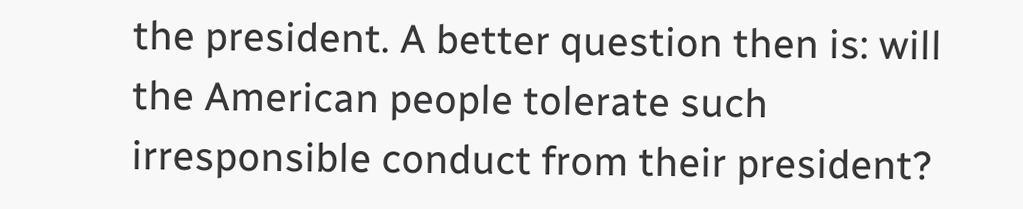the president. A better question then is: will the American people tolerate such irresponsible conduct from their president?